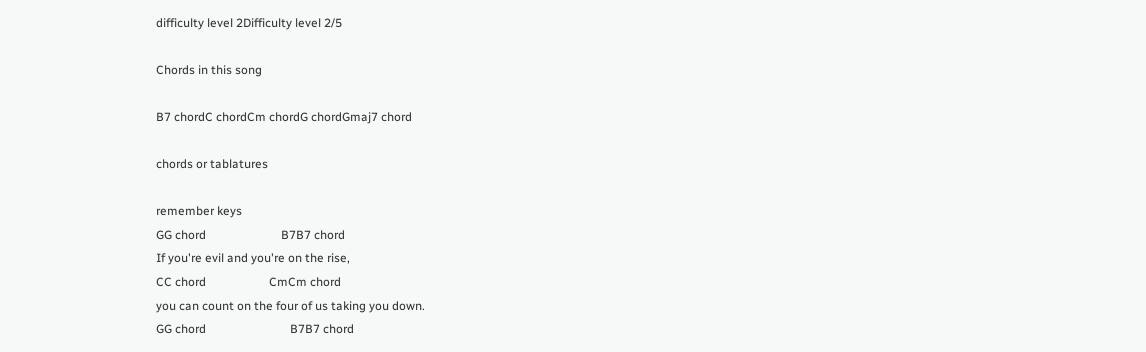difficulty level 2Difficulty level 2/5

Chords in this song

B7 chordC chordCm chordG chordGmaj7 chord

chords or tablatures

remember keys
GG chord                         B7B7 chord
If you're evil and you're on the rise,
CC chord                     CmCm chord
you can count on the four of us taking you down.
GG chord                            B7B7 chord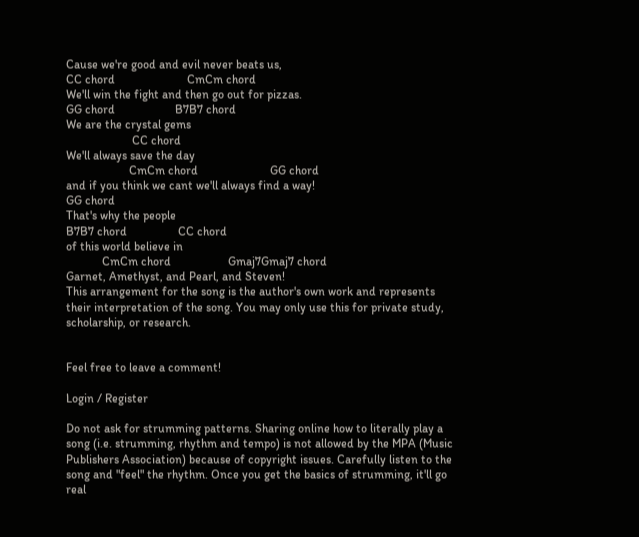Cause we're good and evil never beats us,
CC chord                        CmCm chord
We'll win the fight and then go out for pizzas.
GG chord                    B7B7 chord
We are the crystal gems
                      CC chord
We'll always save the day
                     CmCm chord                        GG chord
and if you think we cant we'll always find a way!
GG chord
That's why the people
B7B7 chord                 CC chord
of this world believe in
            CmCm chord                   Gmaj7Gmaj7 chord
Garnet, Amethyst, and Pearl, and Steven!
This arrangement for the song is the author's own work and represents their interpretation of the song. You may only use this for private study, scholarship, or research.


Feel free to leave a comment!

Login / Register

Do not ask for strumming patterns. Sharing online how to literally play a song (i.e. strumming, rhythm and tempo) is not allowed by the MPA (Music Publishers Association) because of copyright issues. Carefully listen to the song and "feel" the rhythm. Once you get the basics of strumming, it'll go real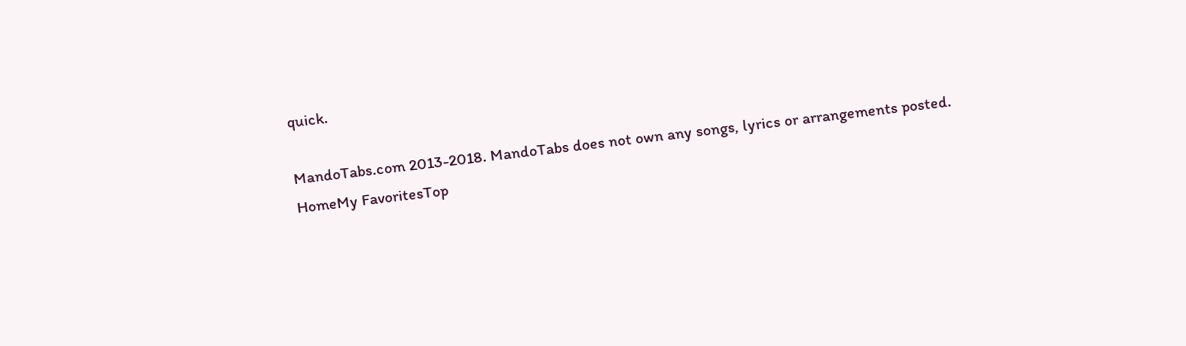quick.

MandoTabs.com 2013-2018. MandoTabs does not own any songs, lyrics or arrangements posted.
HomeMy FavoritesTop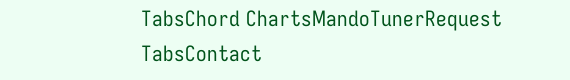TabsChord ChartsMandoTunerRequest TabsContact